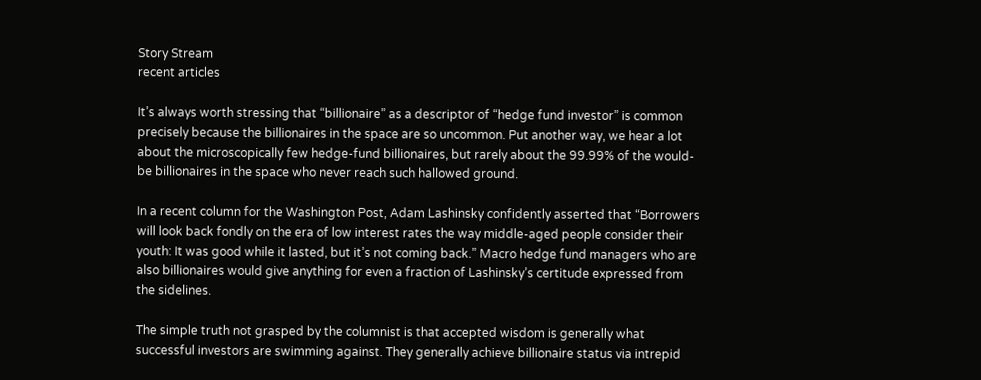Story Stream
recent articles

It’s always worth stressing that “billionaire” as a descriptor of “hedge fund investor” is common precisely because the billionaires in the space are so uncommon. Put another way, we hear a lot about the microscopically few hedge-fund billionaires, but rarely about the 99.99% of the would-be billionaires in the space who never reach such hallowed ground.

In a recent column for the Washington Post, Adam Lashinsky confidently asserted that “Borrowers will look back fondly on the era of low interest rates the way middle-aged people consider their youth: It was good while it lasted, but it’s not coming back.” Macro hedge fund managers who are also billionaires would give anything for even a fraction of Lashinsky’s certitude expressed from the sidelines.

The simple truth not grasped by the columnist is that accepted wisdom is generally what successful investors are swimming against. They generally achieve billionaire status via intrepid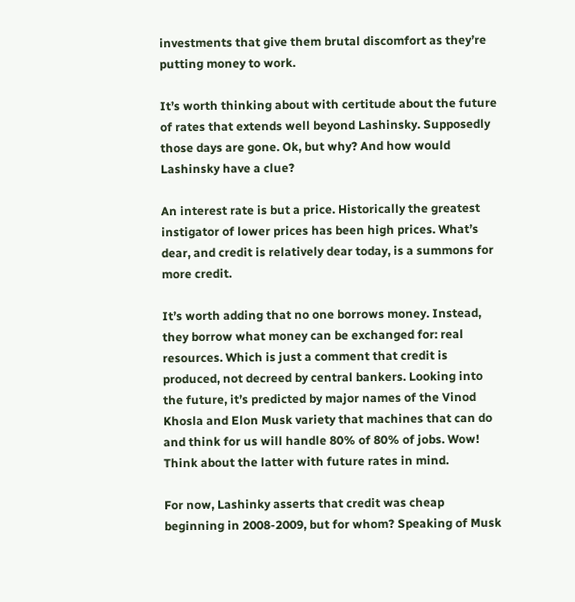investments that give them brutal discomfort as they’re putting money to work.

It’s worth thinking about with certitude about the future of rates that extends well beyond Lashinsky. Supposedly those days are gone. Ok, but why? And how would Lashinsky have a clue?

An interest rate is but a price. Historically the greatest instigator of lower prices has been high prices. What’s dear, and credit is relatively dear today, is a summons for more credit.

It’s worth adding that no one borrows money. Instead, they borrow what money can be exchanged for: real resources. Which is just a comment that credit is produced, not decreed by central bankers. Looking into the future, it’s predicted by major names of the Vinod Khosla and Elon Musk variety that machines that can do and think for us will handle 80% of 80% of jobs. Wow! Think about the latter with future rates in mind.

For now, Lashinky asserts that credit was cheap beginning in 2008-2009, but for whom? Speaking of Musk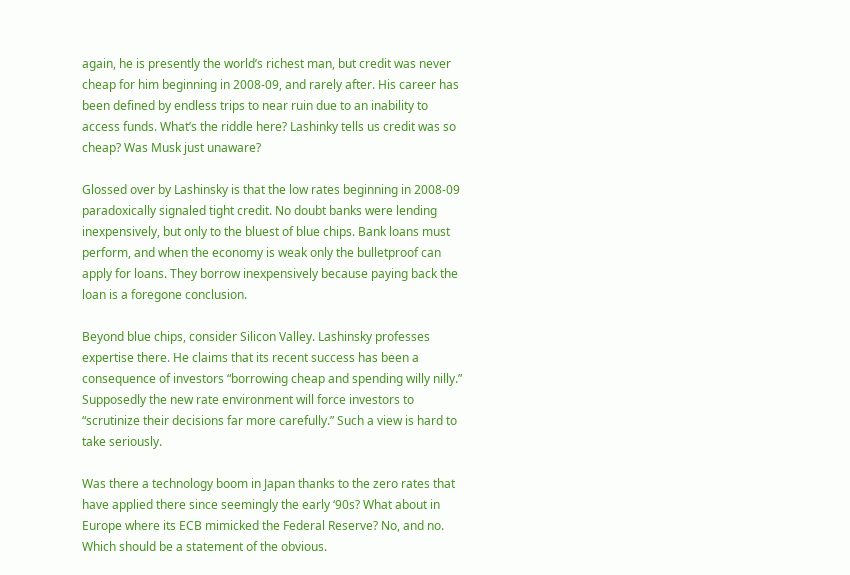again, he is presently the world’s richest man, but credit was never cheap for him beginning in 2008-09, and rarely after. His career has been defined by endless trips to near ruin due to an inability to access funds. What’s the riddle here? Lashinky tells us credit was so cheap? Was Musk just unaware?

Glossed over by Lashinsky is that the low rates beginning in 2008-09 paradoxically signaled tight credit. No doubt banks were lending inexpensively, but only to the bluest of blue chips. Bank loans must perform, and when the economy is weak only the bulletproof can apply for loans. They borrow inexpensively because paying back the loan is a foregone conclusion.

Beyond blue chips, consider Silicon Valley. Lashinsky professes expertise there. He claims that its recent success has been a consequence of investors “borrowing cheap and spending willy nilly.” Supposedly the new rate environment will force investors to “scrutinize their decisions far more carefully.” Such a view is hard to take seriously.

Was there a technology boom in Japan thanks to the zero rates that have applied there since seemingly the early ‘90s? What about in Europe where its ECB mimicked the Federal Reserve? No, and no. Which should be a statement of the obvious.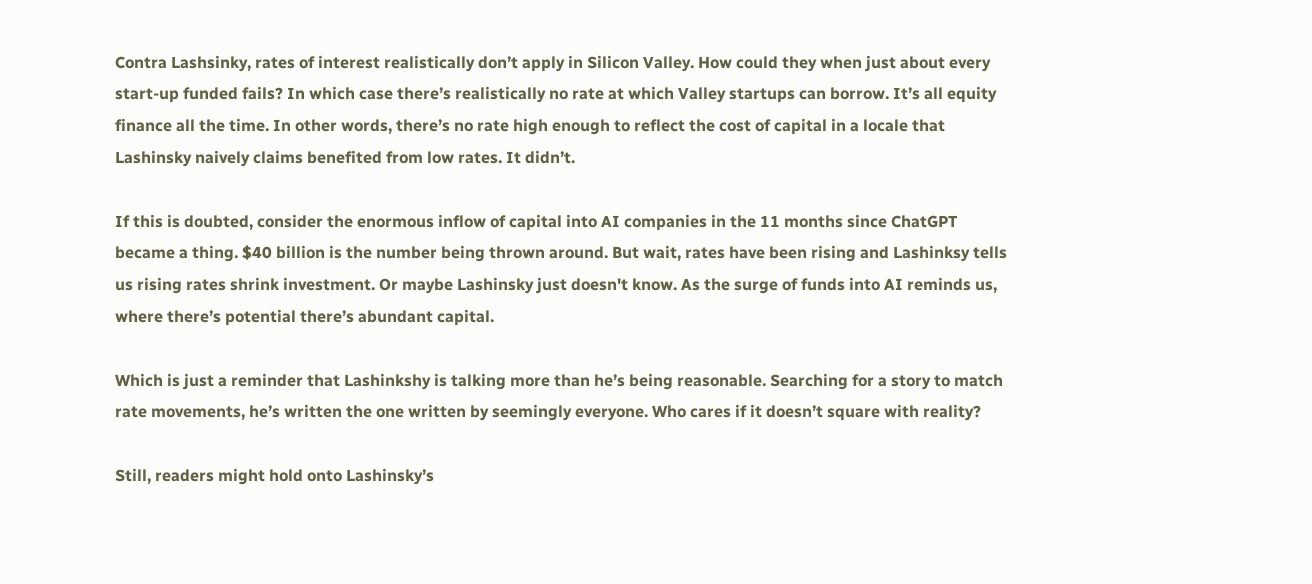Contra Lashsinky, rates of interest realistically don’t apply in Silicon Valley. How could they when just about every start-up funded fails? In which case there’s realistically no rate at which Valley startups can borrow. It’s all equity finance all the time. In other words, there’s no rate high enough to reflect the cost of capital in a locale that Lashinsky naively claims benefited from low rates. It didn’t.

If this is doubted, consider the enormous inflow of capital into AI companies in the 11 months since ChatGPT became a thing. $40 billion is the number being thrown around. But wait, rates have been rising and Lashinksy tells us rising rates shrink investment. Or maybe Lashinsky just doesn't know. As the surge of funds into AI reminds us, where there’s potential there’s abundant capital.

Which is just a reminder that Lashinkshy is talking more than he’s being reasonable. Searching for a story to match rate movements, he’s written the one written by seemingly everyone. Who cares if it doesn’t square with reality?

Still, readers might hold onto Lashinsky’s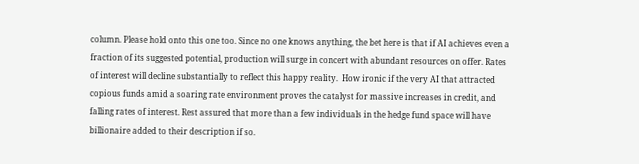column. Please hold onto this one too. Since no one knows anything, the bet here is that if AI achieves even a fraction of its suggested potential, production will surge in concert with abundant resources on offer. Rates of interest will decline substantially to reflect this happy reality.  How ironic if the very AI that attracted copious funds amid a soaring rate environment proves the catalyst for massive increases in credit, and falling rates of interest. Rest assured that more than a few individuals in the hedge fund space will have billionaire added to their description if so.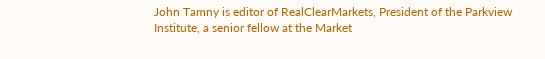John Tamny is editor of RealClearMarkets, President of the Parkview Institute, a senior fellow at the Market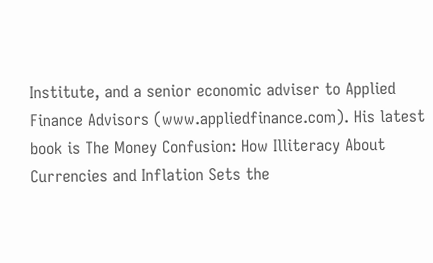Institute, and a senior economic adviser to Applied Finance Advisors (www.appliedfinance.com). His latest book is The Money Confusion: How Illiteracy About Currencies and Inflation Sets the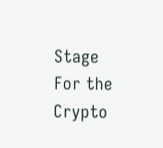Stage For the Crypto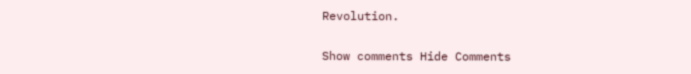Revolution.

Show comments Hide Comments